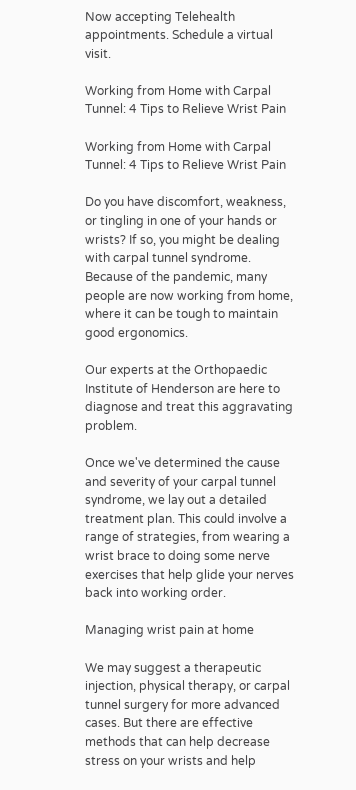Now accepting Telehealth appointments. Schedule a virtual visit.

Working from Home with Carpal Tunnel: 4 Tips to Relieve Wrist Pain

Working from Home with Carpal Tunnel: 4 Tips to Relieve Wrist Pain

Do you have discomfort, weakness, or tingling in one of your hands or wrists? If so, you might be dealing with carpal tunnel syndrome. Because of the pandemic, many people are now working from home, where it can be tough to maintain good ergonomics.

Our experts at the Orthopaedic Institute of Henderson are here to diagnose and treat this aggravating problem.

Once we've determined the cause and severity of your carpal tunnel syndrome, we lay out a detailed treatment plan. This could involve a range of strategies, from wearing a wrist brace to doing some nerve exercises that help glide your nerves back into working order.

Managing wrist pain at home

We may suggest a therapeutic injection, physical therapy, or carpal tunnel surgery for more advanced cases. But there are effective methods that can help decrease stress on your wrists and help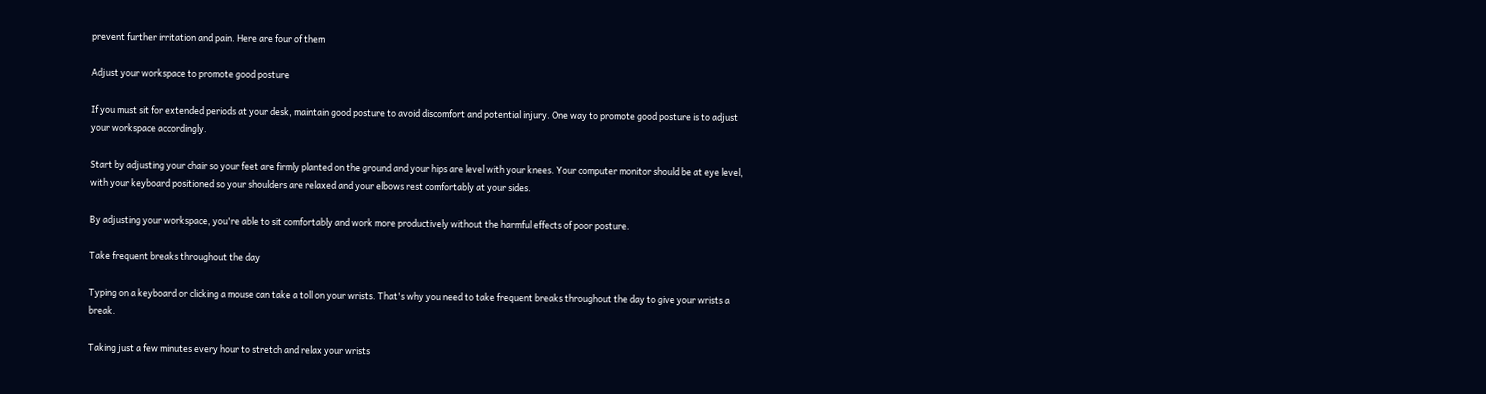prevent further irritation and pain. Here are four of them

Adjust your workspace to promote good posture

If you must sit for extended periods at your desk, maintain good posture to avoid discomfort and potential injury. One way to promote good posture is to adjust your workspace accordingly.

Start by adjusting your chair so your feet are firmly planted on the ground and your hips are level with your knees. Your computer monitor should be at eye level, with your keyboard positioned so your shoulders are relaxed and your elbows rest comfortably at your sides.

By adjusting your workspace, you're able to sit comfortably and work more productively without the harmful effects of poor posture.

Take frequent breaks throughout the day

Typing on a keyboard or clicking a mouse can take a toll on your wrists. That's why you need to take frequent breaks throughout the day to give your wrists a break.

Taking just a few minutes every hour to stretch and relax your wrists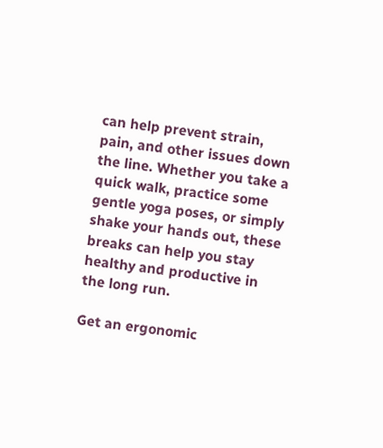can help prevent strain, pain, and other issues down the line. Whether you take a quick walk, practice some gentle yoga poses, or simply shake your hands out, these breaks can help you stay healthy and productive in the long run.

Get an ergonomic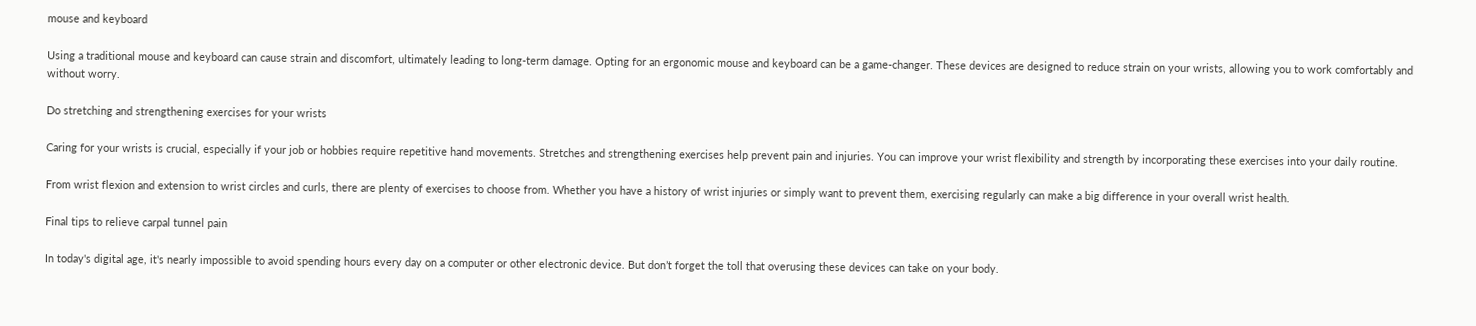mouse and keyboard

Using a traditional mouse and keyboard can cause strain and discomfort, ultimately leading to long-term damage. Opting for an ergonomic mouse and keyboard can be a game-changer. These devices are designed to reduce strain on your wrists, allowing you to work comfortably and without worry.

Do stretching and strengthening exercises for your wrists

Caring for your wrists is crucial, especially if your job or hobbies require repetitive hand movements. Stretches and strengthening exercises help prevent pain and injuries. You can improve your wrist flexibility and strength by incorporating these exercises into your daily routine.

From wrist flexion and extension to wrist circles and curls, there are plenty of exercises to choose from. Whether you have a history of wrist injuries or simply want to prevent them, exercising regularly can make a big difference in your overall wrist health.

Final tips to relieve carpal tunnel pain

In today's digital age, it's nearly impossible to avoid spending hours every day on a computer or other electronic device. But don’t forget the toll that overusing these devices can take on your body.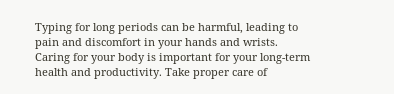Typing for long periods can be harmful, leading to pain and discomfort in your hands and wrists. Caring for your body is important for your long-term health and productivity. Take proper care of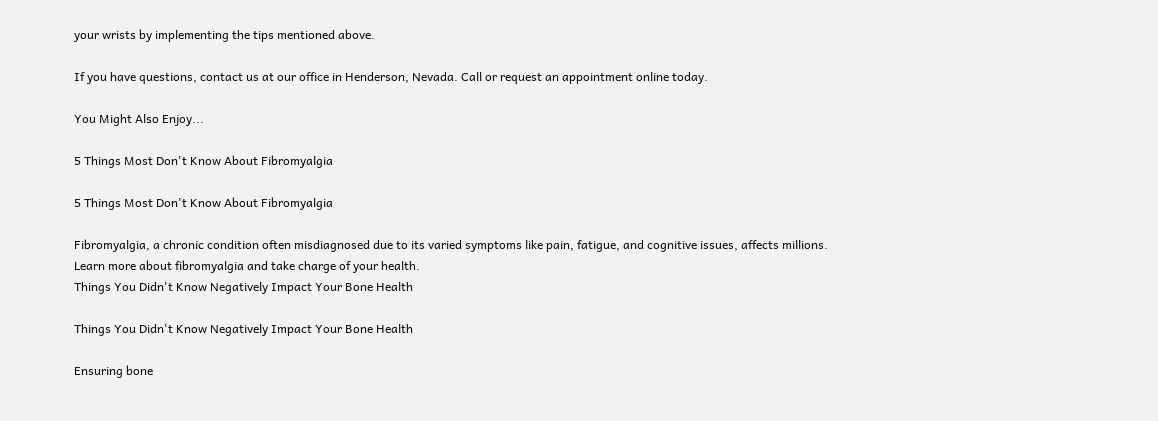your wrists by implementing the tips mentioned above.

If you have questions, contact us at our office in Henderson, Nevada. Call or request an appointment online today.

You Might Also Enjoy...

5 Things Most Don't Know About Fibromyalgia

5 Things Most Don't Know About Fibromyalgia

Fibromyalgia, a chronic condition often misdiagnosed due to its varied symptoms like pain, fatigue, and cognitive issues, affects millions. Learn more about fibromyalgia and take charge of your health.
Things You Didn't Know Negatively Impact Your Bone Health

Things You Didn't Know Negatively Impact Your Bone Health

Ensuring bone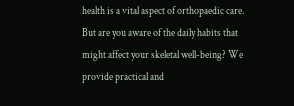health is a vital aspect of orthopaedic care. But are you aware of the daily habits that might affect your skeletal well-being? We provide practical and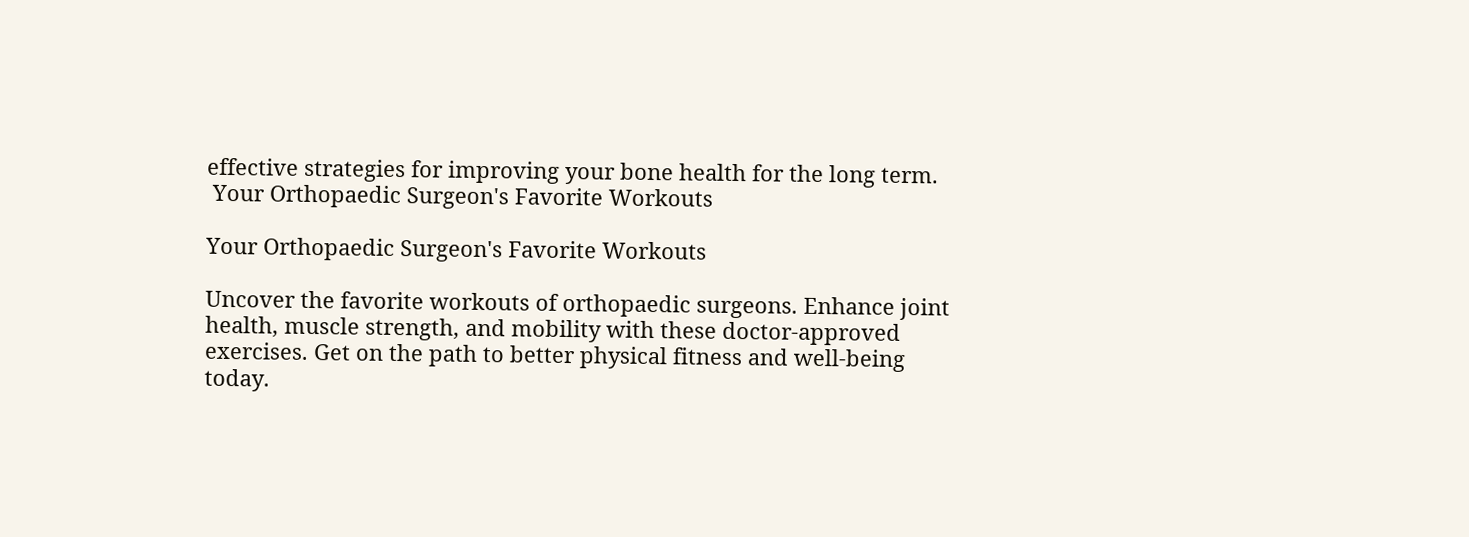effective strategies for improving your bone health for the long term.
 Your Orthopaedic Surgeon's Favorite Workouts

Your Orthopaedic Surgeon's Favorite Workouts

Uncover the favorite workouts of orthopaedic surgeons. Enhance joint health, muscle strength, and mobility with these doctor-approved exercises. Get on the path to better physical fitness and well-being today.